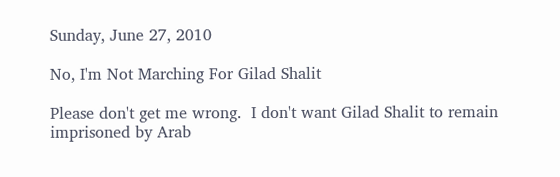Sunday, June 27, 2010

No, I'm Not Marching For Gilad Shalit

Please don't get me wrong.  I don't want Gilad Shalit to remain imprisoned by Arab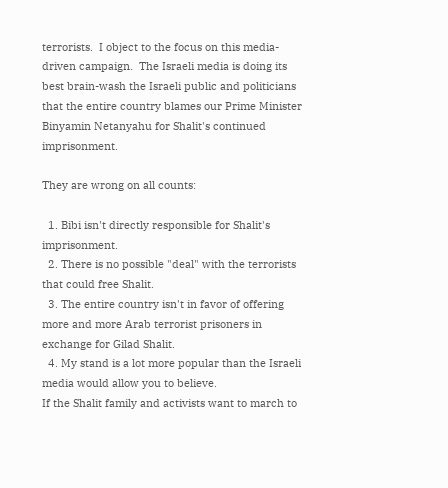terrorists.  I object to the focus on this media-driven campaign.  The Israeli media is doing its best brain-wash the Israeli public and politicians that the entire country blames our Prime Minister Binyamin Netanyahu for Shalit's continued imprisonment.

They are wrong on all counts:

  1. Bibi isn't directly responsible for Shalit's imprisonment.
  2. There is no possible "deal" with the terrorists that could free Shalit.
  3. The entire country isn't in favor of offering more and more Arab terrorist prisoners in exchange for Gilad Shalit.
  4. My stand is a lot more popular than the Israeli media would allow you to believe.
If the Shalit family and activists want to march to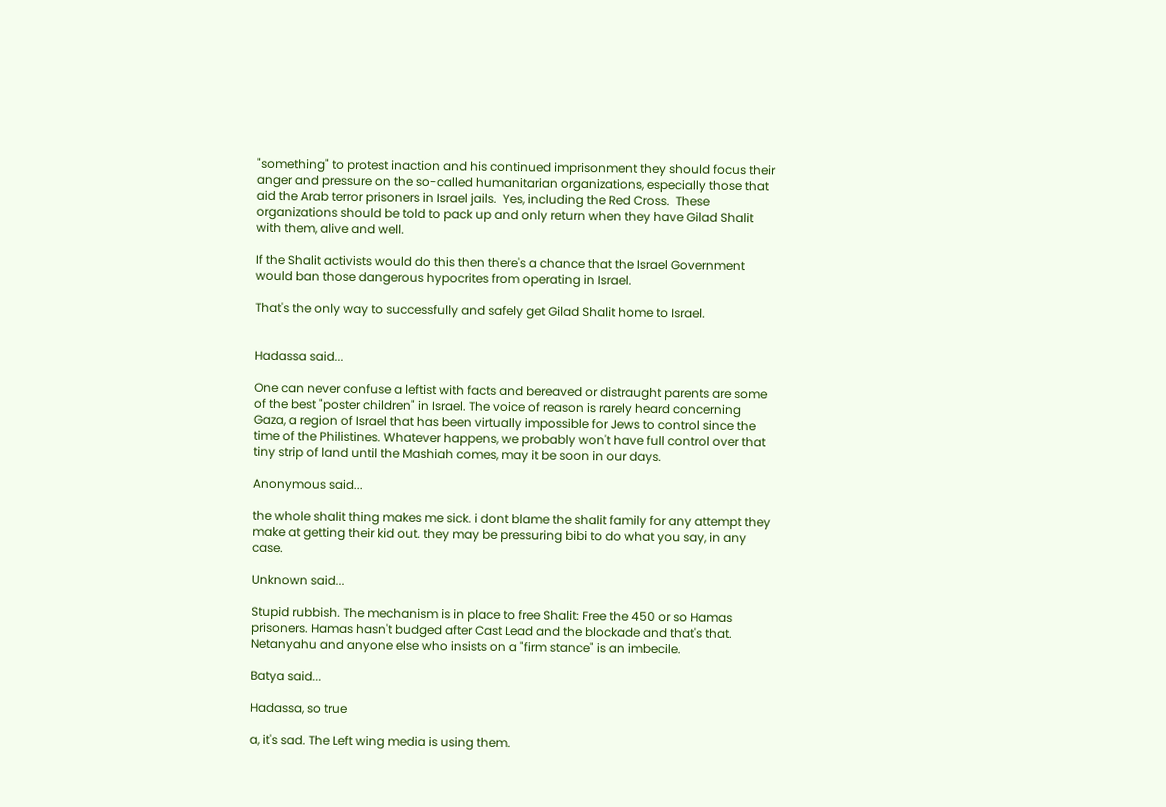"something" to protest inaction and his continued imprisonment they should focus their anger and pressure on the so-called humanitarian organizations, especially those that aid the Arab terror prisoners in Israel jails.  Yes, including the Red Cross.  These organizations should be told to pack up and only return when they have Gilad Shalit with them, alive and well.

If the Shalit activists would do this then there's a chance that the Israel Government would ban those dangerous hypocrites from operating in Israel.

That's the only way to successfully and safely get Gilad Shalit home to Israel.


Hadassa said...

One can never confuse a leftist with facts and bereaved or distraught parents are some of the best "poster children" in Israel. The voice of reason is rarely heard concerning Gaza, a region of Israel that has been virtually impossible for Jews to control since the time of the Philistines. Whatever happens, we probably won't have full control over that tiny strip of land until the Mashiah comes, may it be soon in our days.

Anonymous said...

the whole shalit thing makes me sick. i dont blame the shalit family for any attempt they make at getting their kid out. they may be pressuring bibi to do what you say, in any case.

Unknown said...

Stupid rubbish. The mechanism is in place to free Shalit: Free the 450 or so Hamas prisoners. Hamas hasn't budged after Cast Lead and the blockade and that's that. Netanyahu and anyone else who insists on a "firm stance" is an imbecile.

Batya said...

Hadassa, so true

a, it's sad. The Left wing media is using them.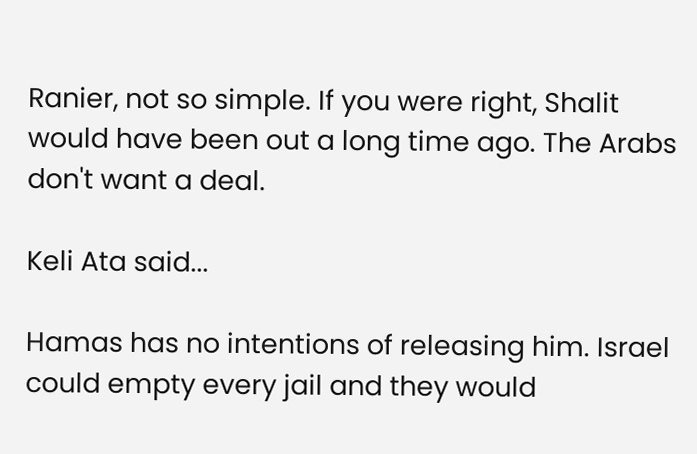Ranier, not so simple. If you were right, Shalit would have been out a long time ago. The Arabs don't want a deal.

Keli Ata said...

Hamas has no intentions of releasing him. Israel could empty every jail and they would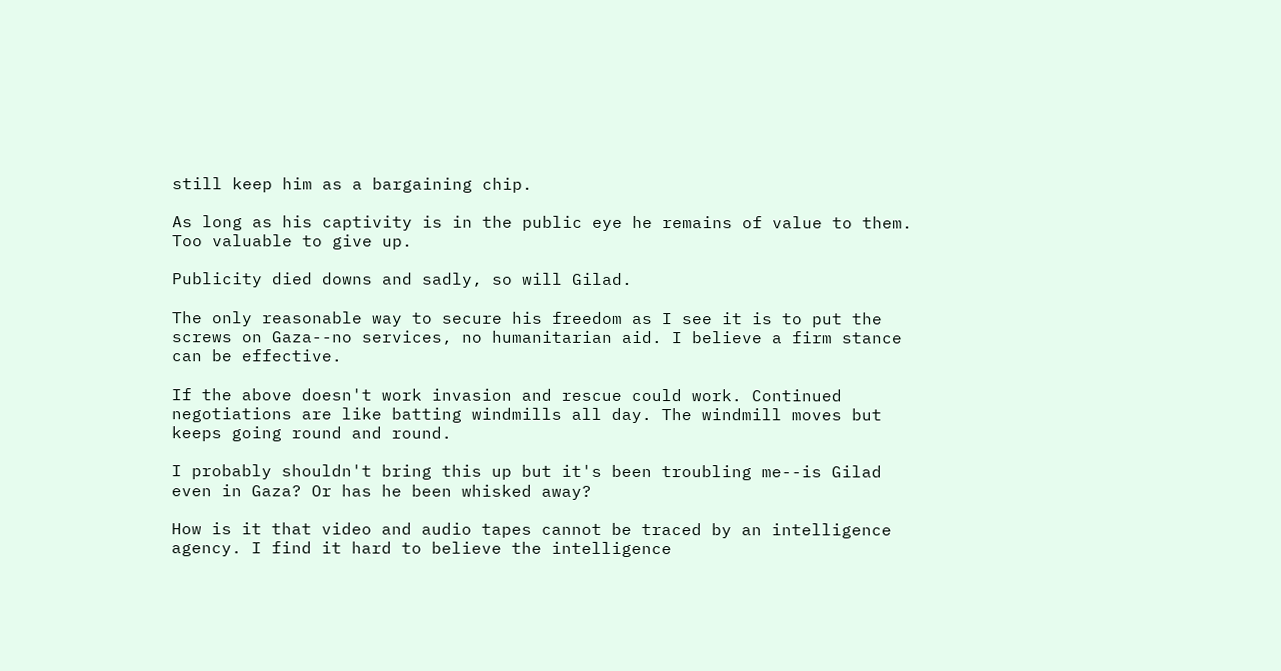still keep him as a bargaining chip.

As long as his captivity is in the public eye he remains of value to them. Too valuable to give up.

Publicity died downs and sadly, so will Gilad.

The only reasonable way to secure his freedom as I see it is to put the screws on Gaza--no services, no humanitarian aid. I believe a firm stance can be effective.

If the above doesn't work invasion and rescue could work. Continued negotiations are like batting windmills all day. The windmill moves but keeps going round and round.

I probably shouldn't bring this up but it's been troubling me--is Gilad even in Gaza? Or has he been whisked away?

How is it that video and audio tapes cannot be traced by an intelligence agency. I find it hard to believe the intelligence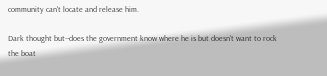community can't locate and release him.

Dark thought but--does the government know where he is but doesn't want to rock the boat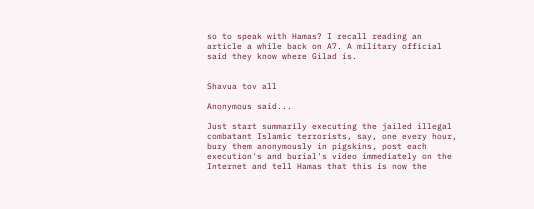so to speak with Hamas? I recall reading an article a while back on A7. A military official said they know where Gilad is.


Shavua tov all

Anonymous said...

Just start summarily executing the jailed illegal combatant Islamic terrorists, say, one every hour, bury them anonymously in pigskins, post each execution's and burial's video immediately on the Internet and tell Hamas that this is now the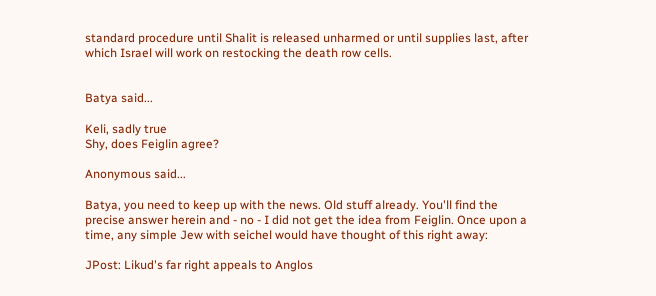standard procedure until Shalit is released unharmed or until supplies last, after which Israel will work on restocking the death row cells.


Batya said...

Keli, sadly true
Shy, does Feiglin agree?

Anonymous said...

Batya, you need to keep up with the news. Old stuff already. You'll find the precise answer herein and - no - I did not get the idea from Feiglin. Once upon a time, any simple Jew with seichel would have thought of this right away:

JPost: Likud's far right appeals to Anglos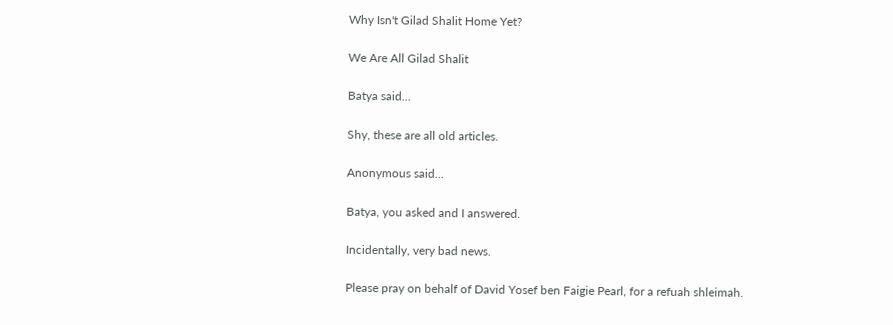Why Isn't Gilad Shalit Home Yet?

We Are All Gilad Shalit

Batya said...

Shy, these are all old articles.

Anonymous said...

Batya, you asked and I answered.

Incidentally, very bad news.

Please pray on behalf of David Yosef ben Faigie Pearl, for a refuah shleimah.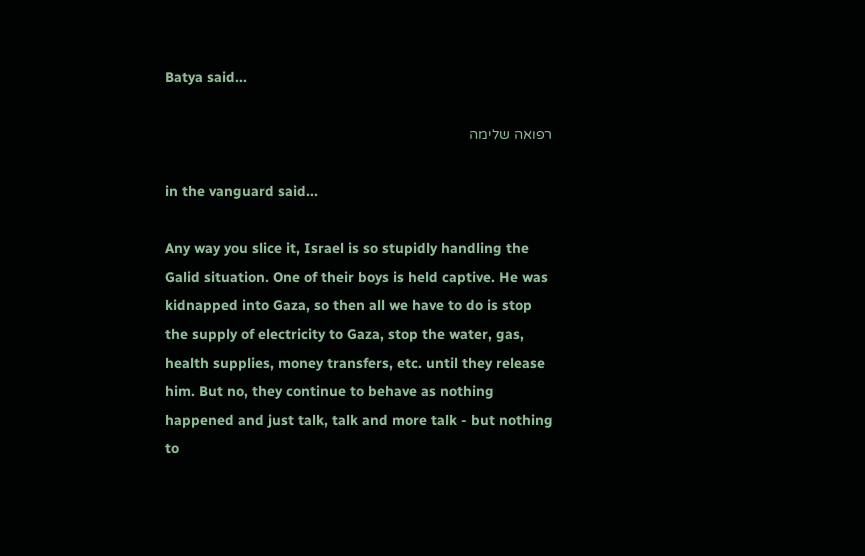Batya said...

רפואה שלימה

in the vanguard said...

Any way you slice it, Israel is so stupidly handling the Galid situation. One of their boys is held captive. He was kidnapped into Gaza, so then all we have to do is stop the supply of electricity to Gaza, stop the water, gas, health supplies, money transfers, etc. until they release him. But no, they continue to behave as nothing happened and just talk, talk and more talk - but nothing to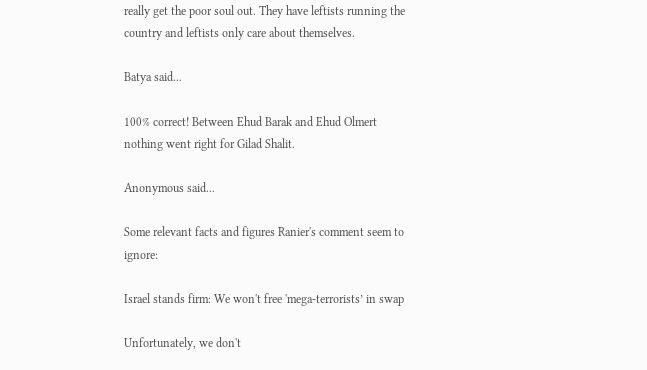really get the poor soul out. They have leftists running the country and leftists only care about themselves.

Batya said...

100% correct! Between Ehud Barak and Ehud Olmert nothing went right for Gilad Shalit.

Anonymous said...

Some relevant facts and figures Ranier's comment seem to ignore:

Israel stands firm: We won't free 'mega-terrorists’ in swap

Unfortunately, we don't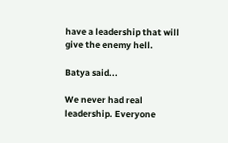have a leadership that will give the enemy hell.

Batya said...

We never had real leadership. Everyone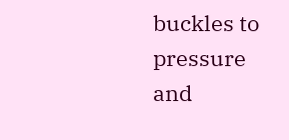buckles to pressure and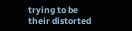trying to be their distorted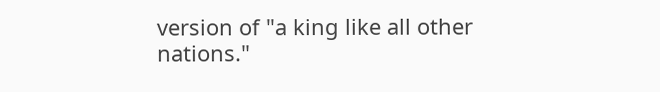version of "a king like all other nations."